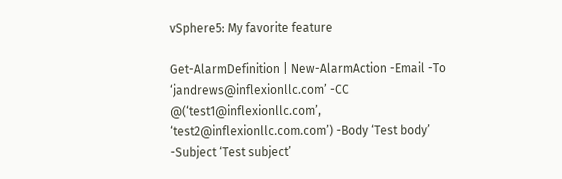vSphere5: My favorite feature

Get-AlarmDefinition | New-AlarmAction -Email -To ‘jandrews@inflexionllc.com’ -CC @(‘test1@inflexionllc.com’, ‘test2@inflexionllc.com.com’) -Body ‘Test body’ -Subject ‘Test subject’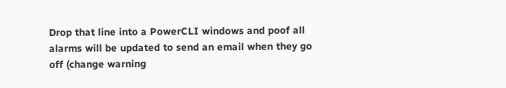Drop that line into a PowerCLI windows and poof all alarms will be updated to send an email when they go off (change warning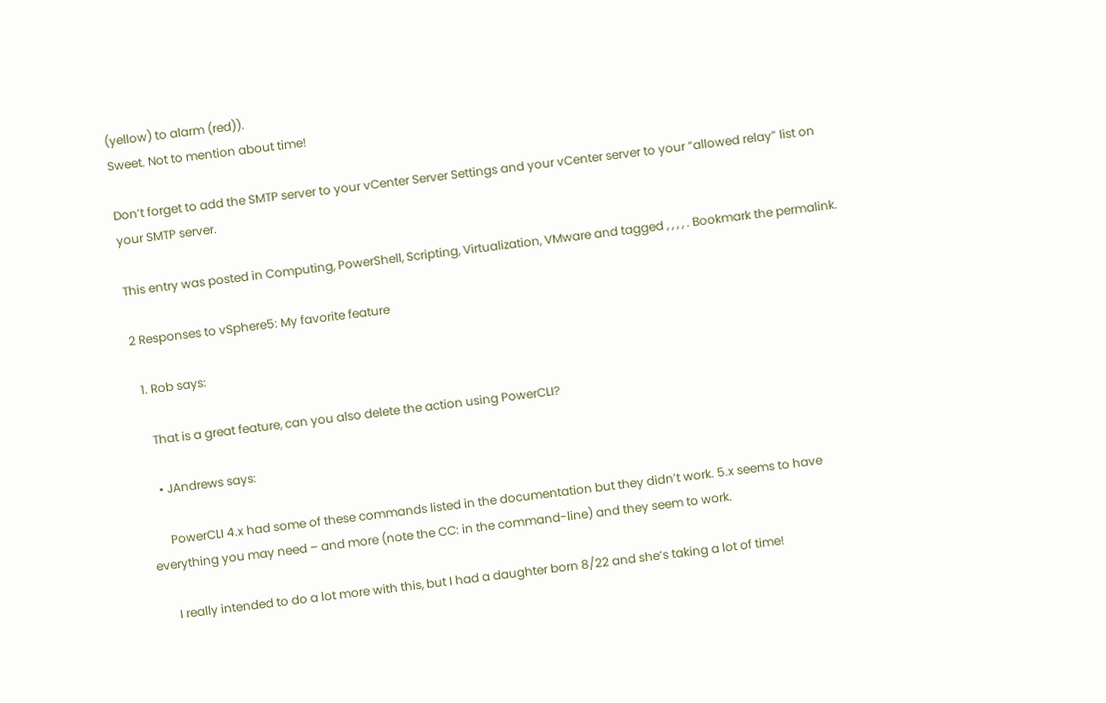(yellow) to alarm (red)).
Sweet. Not to mention about time!

Don’t forget to add the SMTP server to your vCenter Server Settings and your vCenter server to your “allowed relay” list on your SMTP server.

This entry was posted in Computing, PowerShell, Scripting, Virtualization, VMware and tagged , , , , . Bookmark the permalink.

2 Responses to vSphere5: My favorite feature

  1. Rob says:

    That is a great feature, can you also delete the action using PowerCLI?

    • JAndrews says:

      PowerCLI 4.x had some of these commands listed in the documentation but they didn’t work. 5.x seems to have everything you may need – and more (note the CC: in the command-line) and they seem to work.

      I really intended to do a lot more with this, but I had a daughter born 8/22 and she’s taking a lot of time!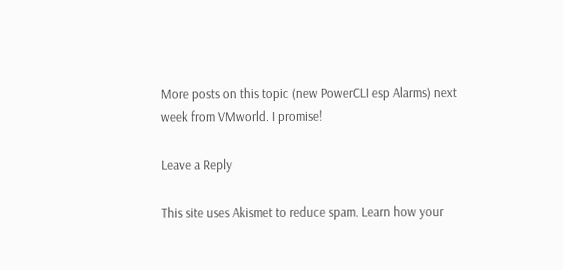More posts on this topic (new PowerCLI esp Alarms) next week from VMworld. I promise!

Leave a Reply

This site uses Akismet to reduce spam. Learn how your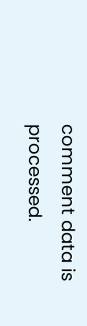comment data is processed.